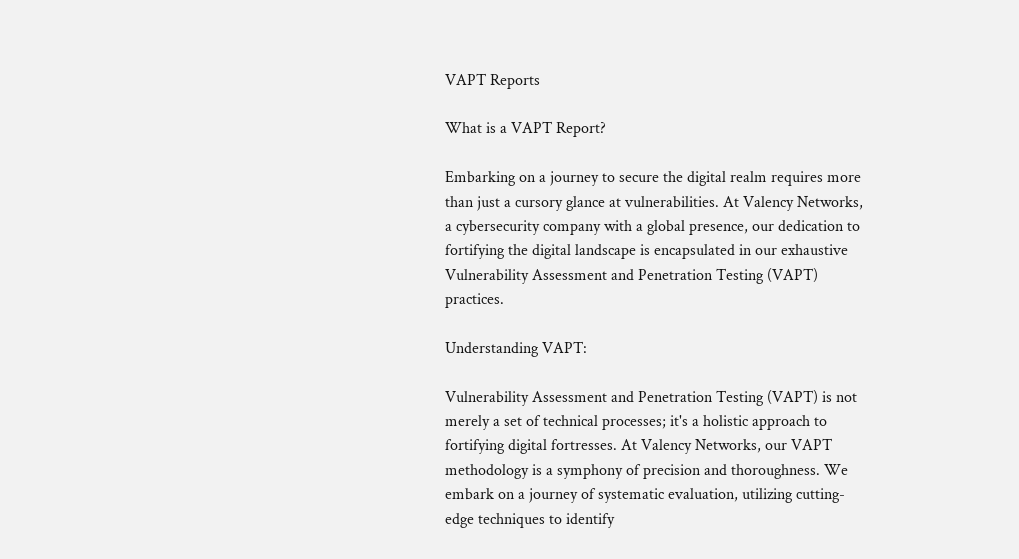VAPT Reports

What is a VAPT Report?

Embarking on a journey to secure the digital realm requires more than just a cursory glance at vulnerabilities. At Valency Networks, a cybersecurity company with a global presence, our dedication to fortifying the digital landscape is encapsulated in our exhaustive Vulnerability Assessment and Penetration Testing (VAPT) practices.

Understanding VAPT:

Vulnerability Assessment and Penetration Testing (VAPT) is not merely a set of technical processes; it's a holistic approach to fortifying digital fortresses. At Valency Networks, our VAPT methodology is a symphony of precision and thoroughness. We embark on a journey of systematic evaluation, utilizing cutting-edge techniques to identify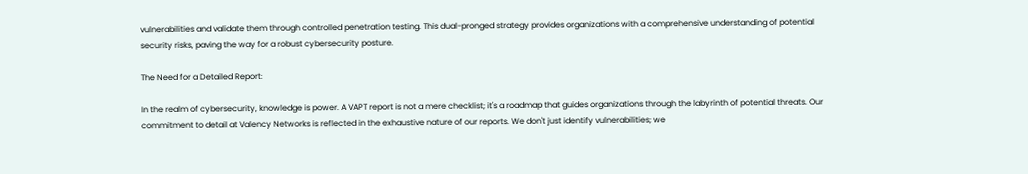vulnerabilities and validate them through controlled penetration testing. This dual-pronged strategy provides organizations with a comprehensive understanding of potential security risks, paving the way for a robust cybersecurity posture.

The Need for a Detailed Report:

In the realm of cybersecurity, knowledge is power. A VAPT report is not a mere checklist; it's a roadmap that guides organizations through the labyrinth of potential threats. Our commitment to detail at Valency Networks is reflected in the exhaustive nature of our reports. We don't just identify vulnerabilities; we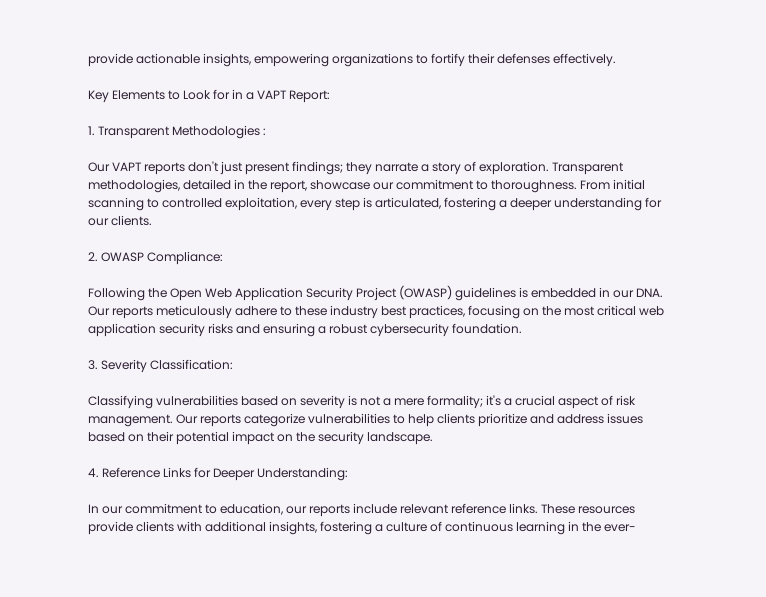provide actionable insights, empowering organizations to fortify their defenses effectively.

Key Elements to Look for in a VAPT Report:

1. Transparent Methodologies :

Our VAPT reports don't just present findings; they narrate a story of exploration. Transparent methodologies, detailed in the report, showcase our commitment to thoroughness. From initial scanning to controlled exploitation, every step is articulated, fostering a deeper understanding for our clients.

2. OWASP Compliance:

Following the Open Web Application Security Project (OWASP) guidelines is embedded in our DNA. Our reports meticulously adhere to these industry best practices, focusing on the most critical web application security risks and ensuring a robust cybersecurity foundation.

3. Severity Classification:

Classifying vulnerabilities based on severity is not a mere formality; it's a crucial aspect of risk management. Our reports categorize vulnerabilities to help clients prioritize and address issues based on their potential impact on the security landscape.

4. Reference Links for Deeper Understanding:

In our commitment to education, our reports include relevant reference links. These resources provide clients with additional insights, fostering a culture of continuous learning in the ever-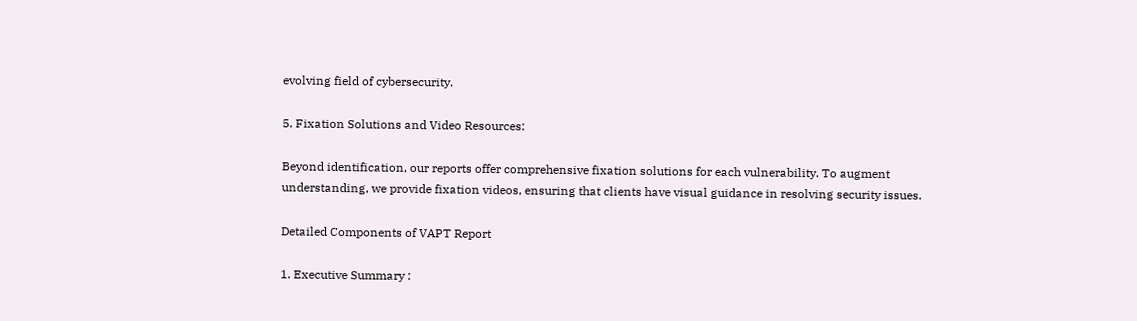evolving field of cybersecurity.

5. Fixation Solutions and Video Resources:

Beyond identification, our reports offer comprehensive fixation solutions for each vulnerability. To augment understanding, we provide fixation videos, ensuring that clients have visual guidance in resolving security issues.

Detailed Components of VAPT Report

1. Executive Summary :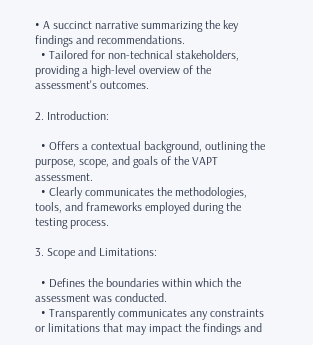• A succinct narrative summarizing the key findings and recommendations.
  • Tailored for non-technical stakeholders, providing a high-level overview of the assessment's outcomes.

2. Introduction:

  • Offers a contextual background, outlining the purpose, scope, and goals of the VAPT assessment.
  • Clearly communicates the methodologies, tools, and frameworks employed during the testing process.

3. Scope and Limitations:

  • Defines the boundaries within which the assessment was conducted.
  • Transparently communicates any constraints or limitations that may impact the findings and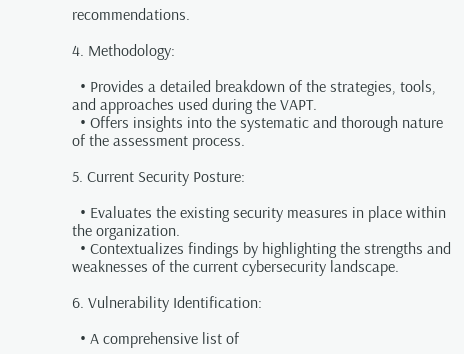recommendations.

4. Methodology:

  • Provides a detailed breakdown of the strategies, tools, and approaches used during the VAPT.
  • Offers insights into the systematic and thorough nature of the assessment process.

5. Current Security Posture:

  • Evaluates the existing security measures in place within the organization.
  • Contextualizes findings by highlighting the strengths and weaknesses of the current cybersecurity landscape.

6. Vulnerability Identification:

  • A comprehensive list of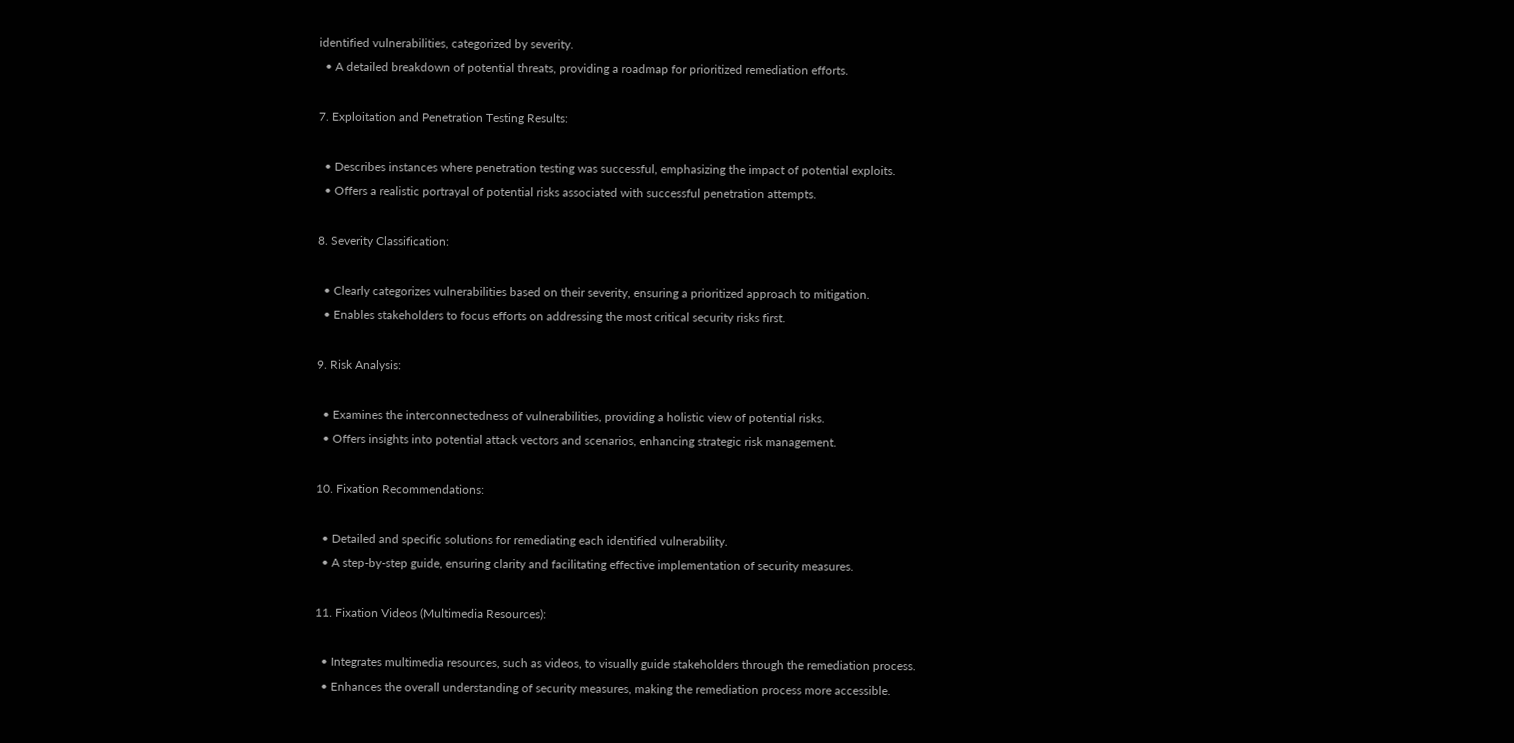identified vulnerabilities, categorized by severity.
  • A detailed breakdown of potential threats, providing a roadmap for prioritized remediation efforts.

7. Exploitation and Penetration Testing Results:

  • Describes instances where penetration testing was successful, emphasizing the impact of potential exploits.
  • Offers a realistic portrayal of potential risks associated with successful penetration attempts.

8. Severity Classification:

  • Clearly categorizes vulnerabilities based on their severity, ensuring a prioritized approach to mitigation.
  • Enables stakeholders to focus efforts on addressing the most critical security risks first.

9. Risk Analysis:

  • Examines the interconnectedness of vulnerabilities, providing a holistic view of potential risks.
  • Offers insights into potential attack vectors and scenarios, enhancing strategic risk management.

10. Fixation Recommendations:

  • Detailed and specific solutions for remediating each identified vulnerability.
  • A step-by-step guide, ensuring clarity and facilitating effective implementation of security measures.

11. Fixation Videos (Multimedia Resources):

  • Integrates multimedia resources, such as videos, to visually guide stakeholders through the remediation process.
  • Enhances the overall understanding of security measures, making the remediation process more accessible.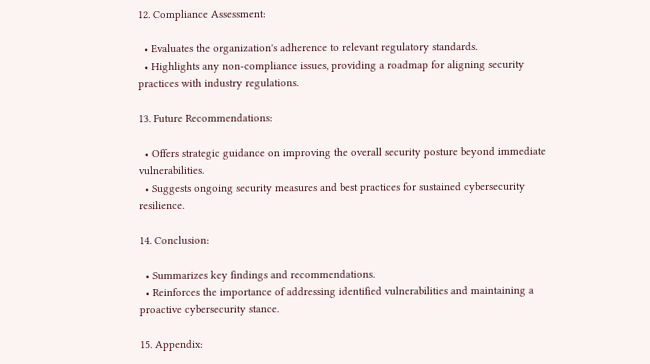12. Compliance Assessment:

  • Evaluates the organization's adherence to relevant regulatory standards.
  • Highlights any non-compliance issues, providing a roadmap for aligning security practices with industry regulations.

13. Future Recommendations:

  • Offers strategic guidance on improving the overall security posture beyond immediate vulnerabilities.
  • Suggests ongoing security measures and best practices for sustained cybersecurity resilience.

14. Conclusion:

  • Summarizes key findings and recommendations.
  • Reinforces the importance of addressing identified vulnerabilities and maintaining a proactive cybersecurity stance.

15. Appendix: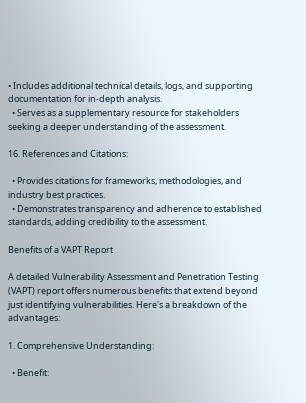• Includes additional technical details, logs, and supporting documentation for in-depth analysis.
  • Serves as a supplementary resource for stakeholders seeking a deeper understanding of the assessment.

16. References and Citations:

  • Provides citations for frameworks, methodologies, and industry best practices.
  • Demonstrates transparency and adherence to established standards, adding credibility to the assessment.

Benefits of a VAPT Report

A detailed Vulnerability Assessment and Penetration Testing (VAPT) report offers numerous benefits that extend beyond just identifying vulnerabilities. Here's a breakdown of the advantages:

1. Comprehensive Understanding:

  • Benefit: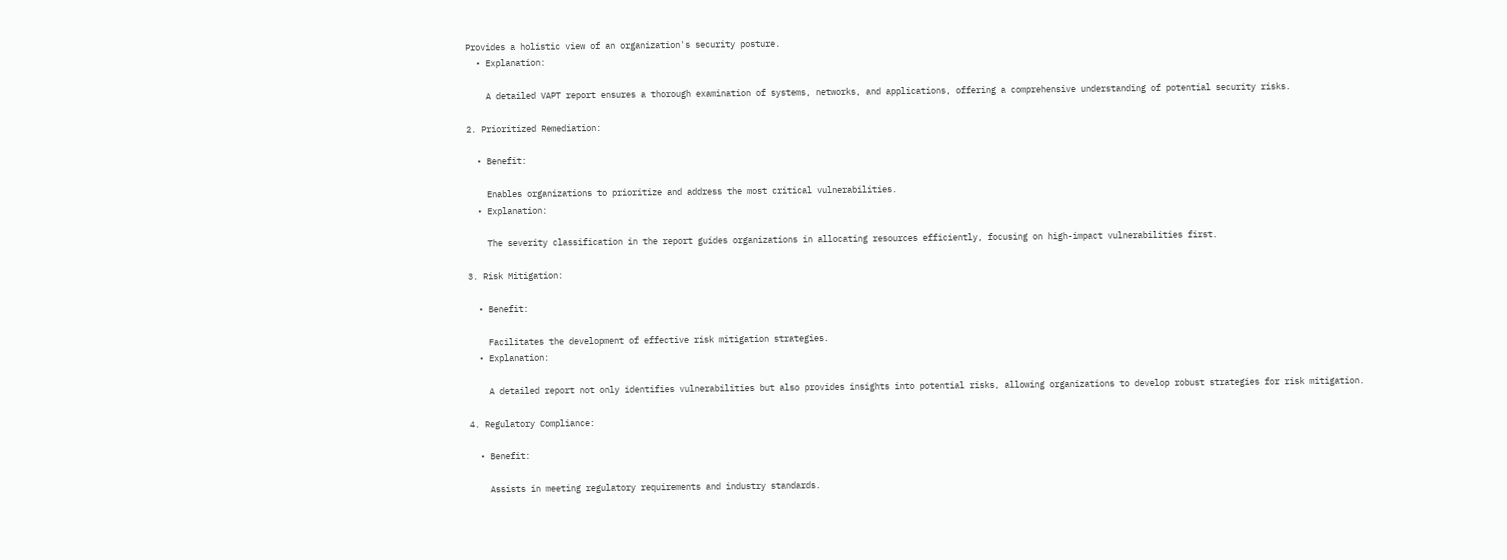Provides a holistic view of an organization's security posture.
  • Explanation:

    A detailed VAPT report ensures a thorough examination of systems, networks, and applications, offering a comprehensive understanding of potential security risks.

2. Prioritized Remediation:

  • Benefit:

    Enables organizations to prioritize and address the most critical vulnerabilities.
  • Explanation:

    The severity classification in the report guides organizations in allocating resources efficiently, focusing on high-impact vulnerabilities first.

3. Risk Mitigation:

  • Benefit:

    Facilitates the development of effective risk mitigation strategies.
  • Explanation:

    A detailed report not only identifies vulnerabilities but also provides insights into potential risks, allowing organizations to develop robust strategies for risk mitigation.

4. Regulatory Compliance:

  • Benefit:

    Assists in meeting regulatory requirements and industry standards.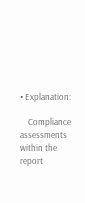• Explanation:

    Compliance assessments within the report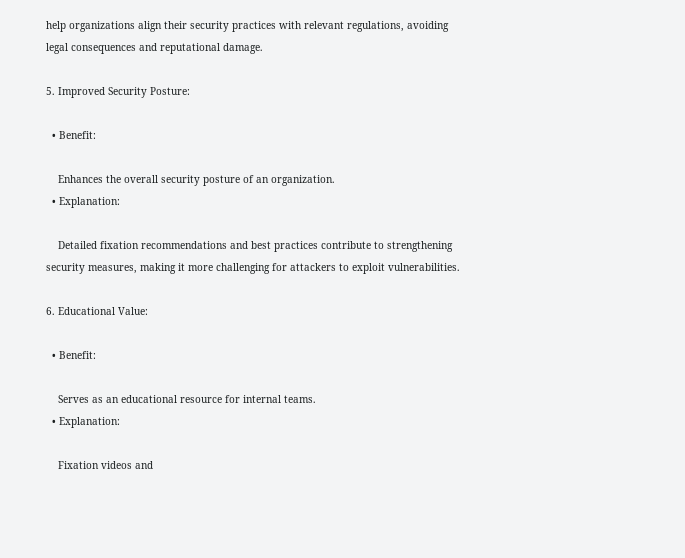help organizations align their security practices with relevant regulations, avoiding legal consequences and reputational damage.

5. Improved Security Posture:

  • Benefit:

    Enhances the overall security posture of an organization.
  • Explanation:

    Detailed fixation recommendations and best practices contribute to strengthening security measures, making it more challenging for attackers to exploit vulnerabilities.

6. Educational Value:

  • Benefit:

    Serves as an educational resource for internal teams.
  • Explanation:

    Fixation videos and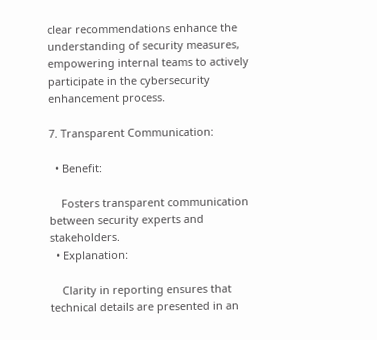clear recommendations enhance the understanding of security measures, empowering internal teams to actively participate in the cybersecurity enhancement process.

7. Transparent Communication:

  • Benefit:

    Fosters transparent communication between security experts and stakeholders.
  • Explanation:

    Clarity in reporting ensures that technical details are presented in an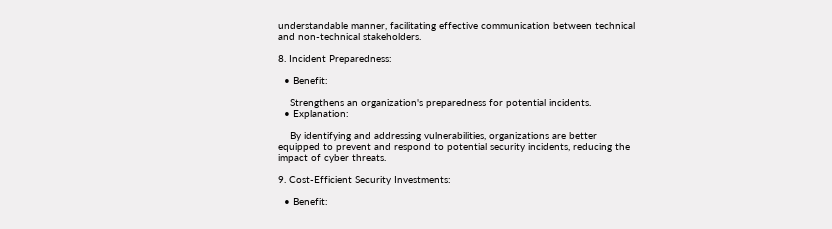understandable manner, facilitating effective communication between technical and non-technical stakeholders.

8. Incident Preparedness:

  • Benefit:

    Strengthens an organization's preparedness for potential incidents.
  • Explanation:

    By identifying and addressing vulnerabilities, organizations are better equipped to prevent and respond to potential security incidents, reducing the impact of cyber threats.

9. Cost-Efficient Security Investments:

  • Benefit: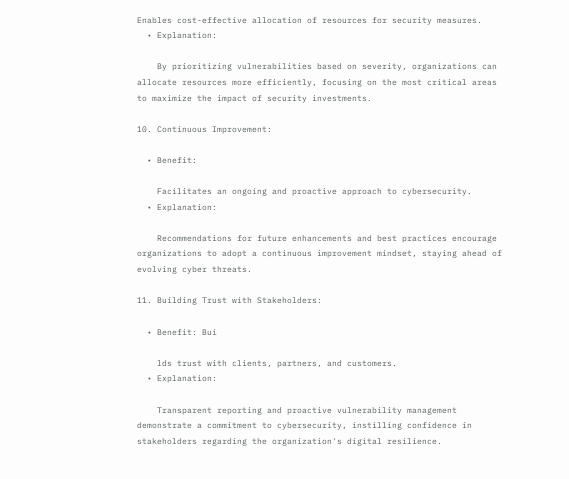Enables cost-effective allocation of resources for security measures.
  • Explanation:

    By prioritizing vulnerabilities based on severity, organizations can allocate resources more efficiently, focusing on the most critical areas to maximize the impact of security investments.

10. Continuous Improvement:

  • Benefit:

    Facilitates an ongoing and proactive approach to cybersecurity.
  • Explanation:

    Recommendations for future enhancements and best practices encourage organizations to adopt a continuous improvement mindset, staying ahead of evolving cyber threats.

11. Building Trust with Stakeholders:

  • Benefit: Bui

    lds trust with clients, partners, and customers.
  • Explanation:

    Transparent reporting and proactive vulnerability management demonstrate a commitment to cybersecurity, instilling confidence in stakeholders regarding the organization's digital resilience.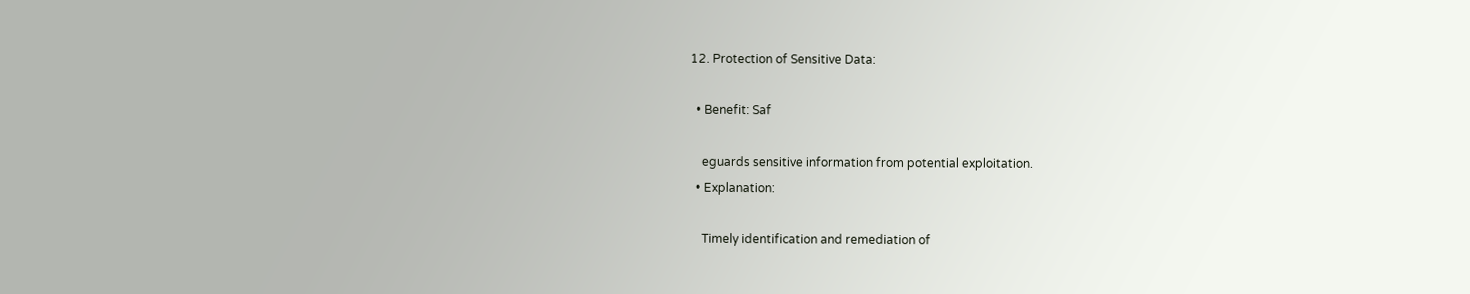12. Protection of Sensitive Data:

  • Benefit: Saf

    eguards sensitive information from potential exploitation.
  • Explanation:

    Timely identification and remediation of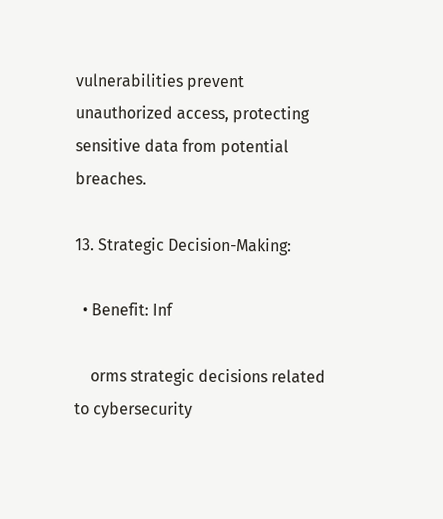vulnerabilities prevent unauthorized access, protecting sensitive data from potential breaches.

13. Strategic Decision-Making:

  • Benefit: Inf

    orms strategic decisions related to cybersecurity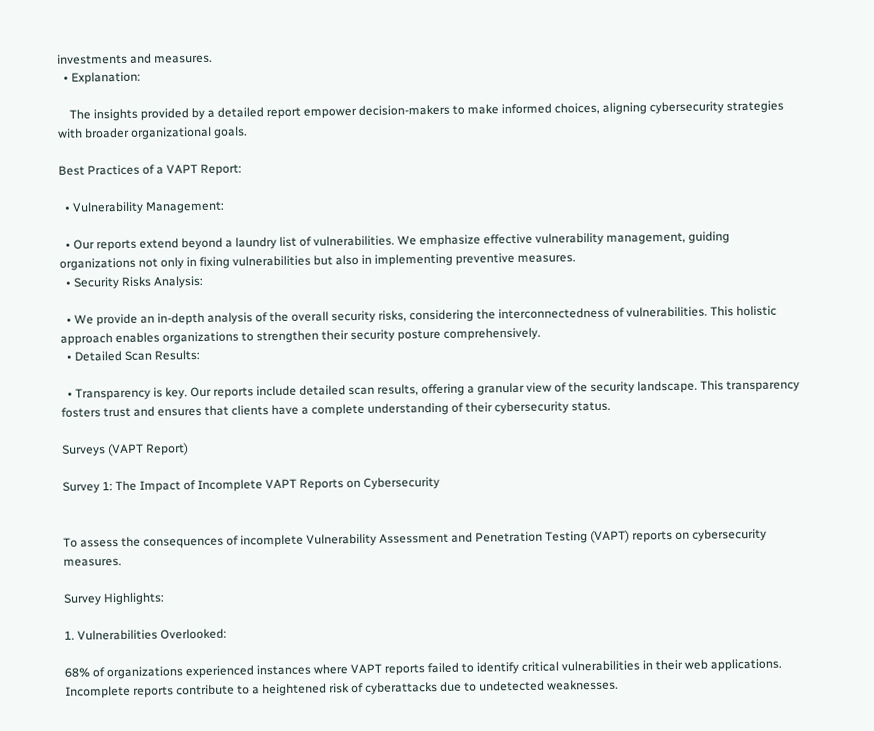investments and measures.
  • Explanation:

    The insights provided by a detailed report empower decision-makers to make informed choices, aligning cybersecurity strategies with broader organizational goals.

Best Practices of a VAPT Report:

  • Vulnerability Management:

  • Our reports extend beyond a laundry list of vulnerabilities. We emphasize effective vulnerability management, guiding organizations not only in fixing vulnerabilities but also in implementing preventive measures.
  • Security Risks Analysis:

  • We provide an in-depth analysis of the overall security risks, considering the interconnectedness of vulnerabilities. This holistic approach enables organizations to strengthen their security posture comprehensively.
  • Detailed Scan Results:

  • Transparency is key. Our reports include detailed scan results, offering a granular view of the security landscape. This transparency fosters trust and ensures that clients have a complete understanding of their cybersecurity status.

Surveys (VAPT Report)

Survey 1: The Impact of Incomplete VAPT Reports on Cybersecurity


To assess the consequences of incomplete Vulnerability Assessment and Penetration Testing (VAPT) reports on cybersecurity measures.

Survey Highlights:

1. Vulnerabilities Overlooked:

68% of organizations experienced instances where VAPT reports failed to identify critical vulnerabilities in their web applications.
Incomplete reports contribute to a heightened risk of cyberattacks due to undetected weaknesses.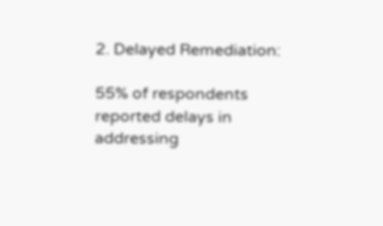2. Delayed Remediation:

55% of respondents reported delays in addressing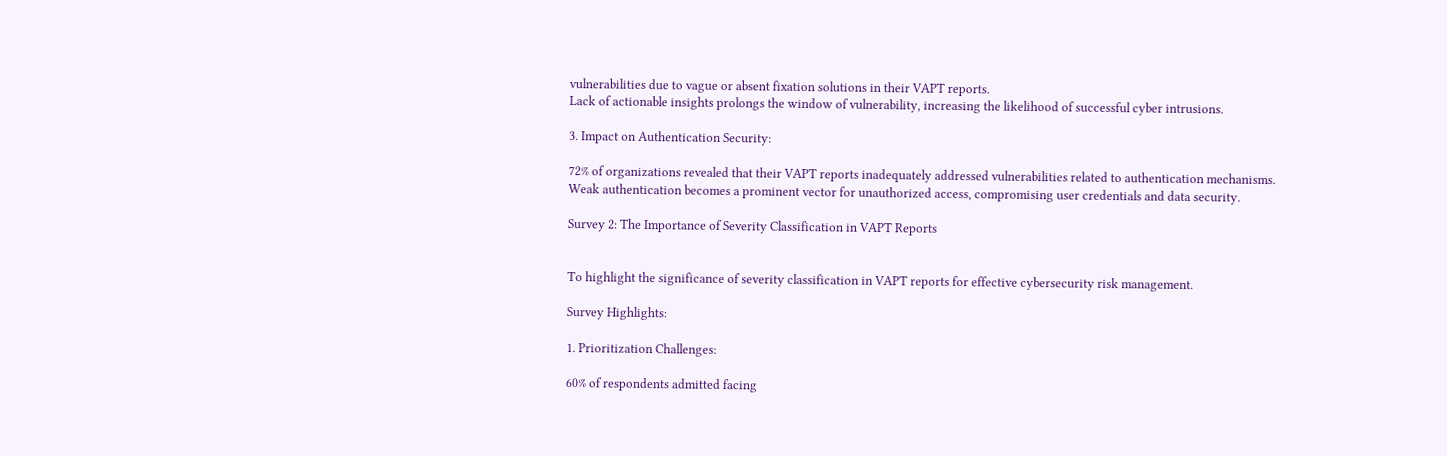vulnerabilities due to vague or absent fixation solutions in their VAPT reports.
Lack of actionable insights prolongs the window of vulnerability, increasing the likelihood of successful cyber intrusions.

3. Impact on Authentication Security:

72% of organizations revealed that their VAPT reports inadequately addressed vulnerabilities related to authentication mechanisms.
Weak authentication becomes a prominent vector for unauthorized access, compromising user credentials and data security.

Survey 2: The Importance of Severity Classification in VAPT Reports


To highlight the significance of severity classification in VAPT reports for effective cybersecurity risk management.

Survey Highlights:

1. Prioritization Challenges:

60% of respondents admitted facing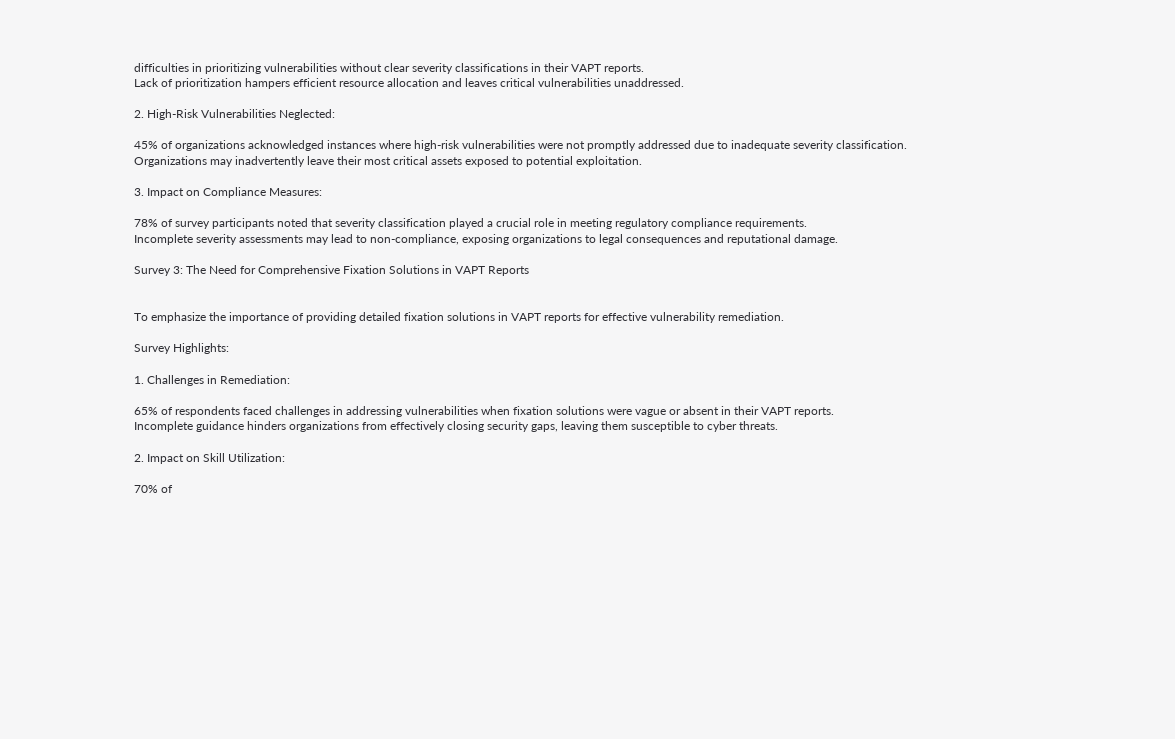difficulties in prioritizing vulnerabilities without clear severity classifications in their VAPT reports.
Lack of prioritization hampers efficient resource allocation and leaves critical vulnerabilities unaddressed.

2. High-Risk Vulnerabilities Neglected:

45% of organizations acknowledged instances where high-risk vulnerabilities were not promptly addressed due to inadequate severity classification.
Organizations may inadvertently leave their most critical assets exposed to potential exploitation.

3. Impact on Compliance Measures:

78% of survey participants noted that severity classification played a crucial role in meeting regulatory compliance requirements.
Incomplete severity assessments may lead to non-compliance, exposing organizations to legal consequences and reputational damage.

Survey 3: The Need for Comprehensive Fixation Solutions in VAPT Reports


To emphasize the importance of providing detailed fixation solutions in VAPT reports for effective vulnerability remediation.

Survey Highlights:

1. Challenges in Remediation:

65% of respondents faced challenges in addressing vulnerabilities when fixation solutions were vague or absent in their VAPT reports.
Incomplete guidance hinders organizations from effectively closing security gaps, leaving them susceptible to cyber threats.

2. Impact on Skill Utilization:

70% of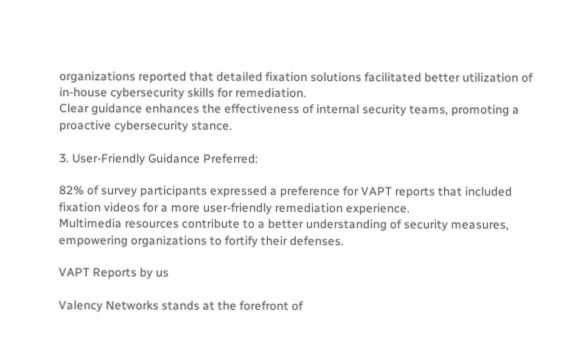organizations reported that detailed fixation solutions facilitated better utilization of in-house cybersecurity skills for remediation.
Clear guidance enhances the effectiveness of internal security teams, promoting a proactive cybersecurity stance.

3. User-Friendly Guidance Preferred:

82% of survey participants expressed a preference for VAPT reports that included fixation videos for a more user-friendly remediation experience.
Multimedia resources contribute to a better understanding of security measures, empowering organizations to fortify their defenses.

VAPT Reports by us

Valency Networks stands at the forefront of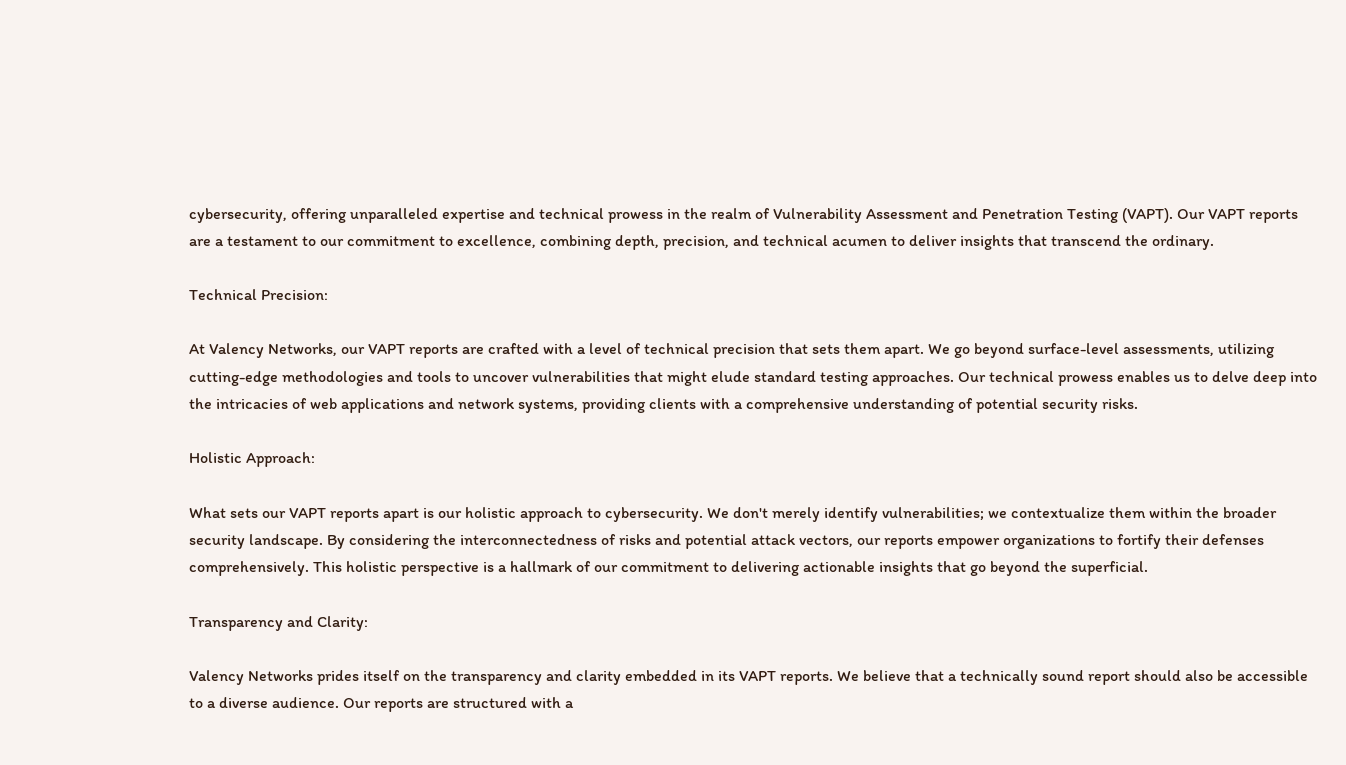cybersecurity, offering unparalleled expertise and technical prowess in the realm of Vulnerability Assessment and Penetration Testing (VAPT). Our VAPT reports are a testament to our commitment to excellence, combining depth, precision, and technical acumen to deliver insights that transcend the ordinary.

Technical Precision:

At Valency Networks, our VAPT reports are crafted with a level of technical precision that sets them apart. We go beyond surface-level assessments, utilizing cutting-edge methodologies and tools to uncover vulnerabilities that might elude standard testing approaches. Our technical prowess enables us to delve deep into the intricacies of web applications and network systems, providing clients with a comprehensive understanding of potential security risks.

Holistic Approach:

What sets our VAPT reports apart is our holistic approach to cybersecurity. We don't merely identify vulnerabilities; we contextualize them within the broader security landscape. By considering the interconnectedness of risks and potential attack vectors, our reports empower organizations to fortify their defenses comprehensively. This holistic perspective is a hallmark of our commitment to delivering actionable insights that go beyond the superficial.

Transparency and Clarity:

Valency Networks prides itself on the transparency and clarity embedded in its VAPT reports. We believe that a technically sound report should also be accessible to a diverse audience. Our reports are structured with a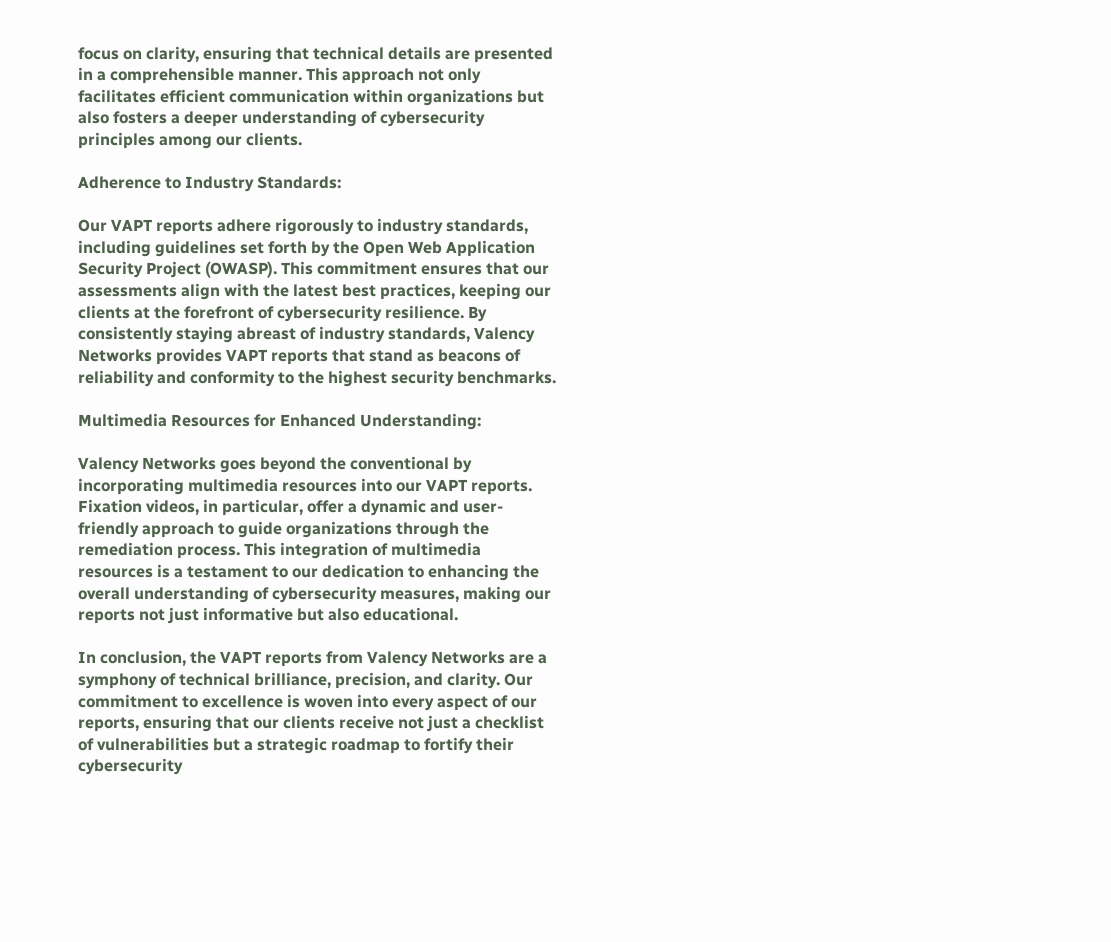focus on clarity, ensuring that technical details are presented in a comprehensible manner. This approach not only facilitates efficient communication within organizations but also fosters a deeper understanding of cybersecurity principles among our clients.

Adherence to Industry Standards:

Our VAPT reports adhere rigorously to industry standards, including guidelines set forth by the Open Web Application Security Project (OWASP). This commitment ensures that our assessments align with the latest best practices, keeping our clients at the forefront of cybersecurity resilience. By consistently staying abreast of industry standards, Valency Networks provides VAPT reports that stand as beacons of reliability and conformity to the highest security benchmarks.

Multimedia Resources for Enhanced Understanding:

Valency Networks goes beyond the conventional by incorporating multimedia resources into our VAPT reports. Fixation videos, in particular, offer a dynamic and user-friendly approach to guide organizations through the remediation process. This integration of multimedia resources is a testament to our dedication to enhancing the overall understanding of cybersecurity measures, making our reports not just informative but also educational.

In conclusion, the VAPT reports from Valency Networks are a symphony of technical brilliance, precision, and clarity. Our commitment to excellence is woven into every aspect of our reports, ensuring that our clients receive not just a checklist of vulnerabilities but a strategic roadmap to fortify their cybersecurity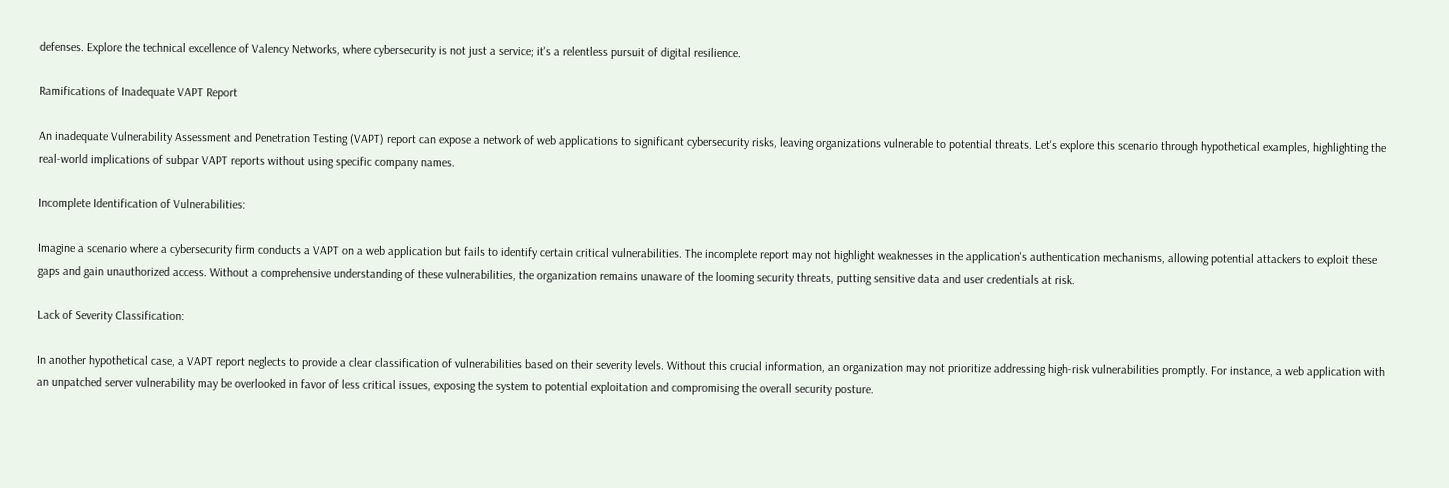defenses. Explore the technical excellence of Valency Networks, where cybersecurity is not just a service; it's a relentless pursuit of digital resilience.

Ramifications of Inadequate VAPT Report

An inadequate Vulnerability Assessment and Penetration Testing (VAPT) report can expose a network of web applications to significant cybersecurity risks, leaving organizations vulnerable to potential threats. Let's explore this scenario through hypothetical examples, highlighting the real-world implications of subpar VAPT reports without using specific company names.

Incomplete Identification of Vulnerabilities:

Imagine a scenario where a cybersecurity firm conducts a VAPT on a web application but fails to identify certain critical vulnerabilities. The incomplete report may not highlight weaknesses in the application's authentication mechanisms, allowing potential attackers to exploit these gaps and gain unauthorized access. Without a comprehensive understanding of these vulnerabilities, the organization remains unaware of the looming security threats, putting sensitive data and user credentials at risk.

Lack of Severity Classification:

In another hypothetical case, a VAPT report neglects to provide a clear classification of vulnerabilities based on their severity levels. Without this crucial information, an organization may not prioritize addressing high-risk vulnerabilities promptly. For instance, a web application with an unpatched server vulnerability may be overlooked in favor of less critical issues, exposing the system to potential exploitation and compromising the overall security posture.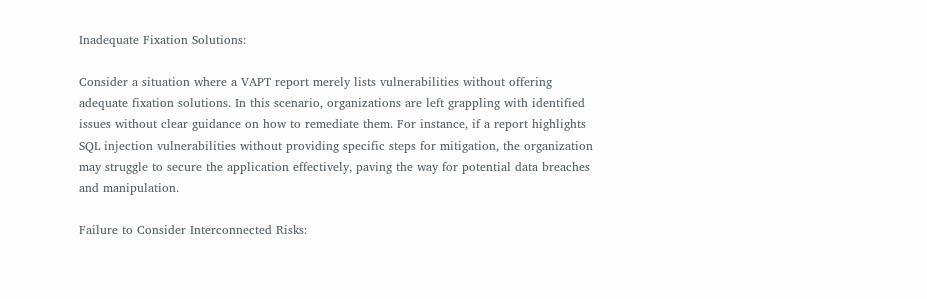Inadequate Fixation Solutions:

Consider a situation where a VAPT report merely lists vulnerabilities without offering adequate fixation solutions. In this scenario, organizations are left grappling with identified issues without clear guidance on how to remediate them. For instance, if a report highlights SQL injection vulnerabilities without providing specific steps for mitigation, the organization may struggle to secure the application effectively, paving the way for potential data breaches and manipulation.

Failure to Consider Interconnected Risks: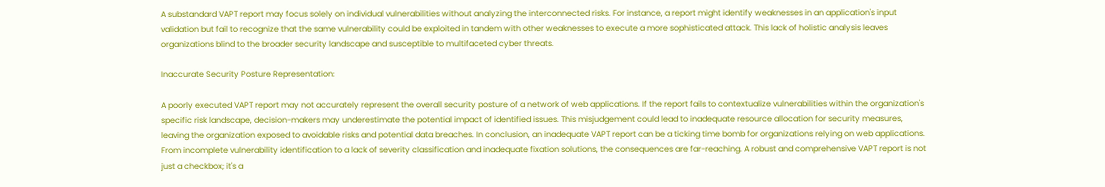A substandard VAPT report may focus solely on individual vulnerabilities without analyzing the interconnected risks. For instance, a report might identify weaknesses in an application's input validation but fail to recognize that the same vulnerability could be exploited in tandem with other weaknesses to execute a more sophisticated attack. This lack of holistic analysis leaves organizations blind to the broader security landscape and susceptible to multifaceted cyber threats.

Inaccurate Security Posture Representation:

A poorly executed VAPT report may not accurately represent the overall security posture of a network of web applications. If the report fails to contextualize vulnerabilities within the organization's specific risk landscape, decision-makers may underestimate the potential impact of identified issues. This misjudgement could lead to inadequate resource allocation for security measures, leaving the organization exposed to avoidable risks and potential data breaches. In conclusion, an inadequate VAPT report can be a ticking time bomb for organizations relying on web applications. From incomplete vulnerability identification to a lack of severity classification and inadequate fixation solutions, the consequences are far-reaching. A robust and comprehensive VAPT report is not just a checkbox; it's a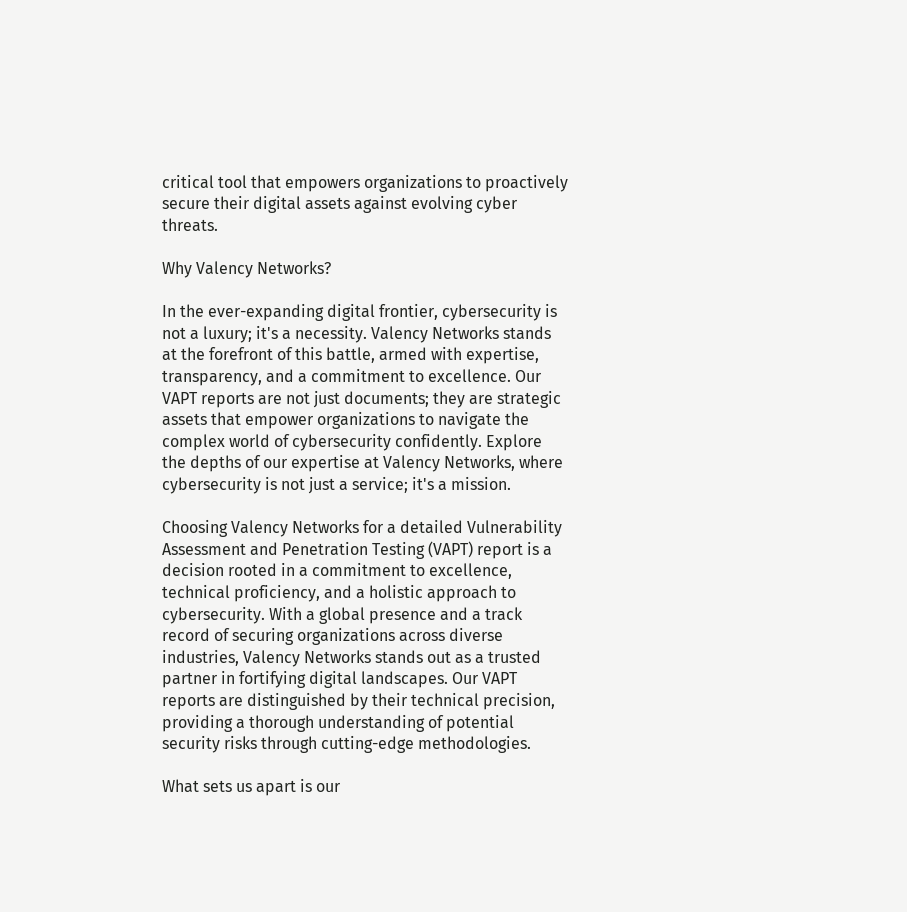critical tool that empowers organizations to proactively secure their digital assets against evolving cyber threats.

Why Valency Networks?

In the ever-expanding digital frontier, cybersecurity is not a luxury; it's a necessity. Valency Networks stands at the forefront of this battle, armed with expertise, transparency, and a commitment to excellence. Our VAPT reports are not just documents; they are strategic assets that empower organizations to navigate the complex world of cybersecurity confidently. Explore the depths of our expertise at Valency Networks, where cybersecurity is not just a service; it's a mission.

Choosing Valency Networks for a detailed Vulnerability Assessment and Penetration Testing (VAPT) report is a decision rooted in a commitment to excellence, technical proficiency, and a holistic approach to cybersecurity. With a global presence and a track record of securing organizations across diverse industries, Valency Networks stands out as a trusted partner in fortifying digital landscapes. Our VAPT reports are distinguished by their technical precision, providing a thorough understanding of potential security risks through cutting-edge methodologies.

What sets us apart is our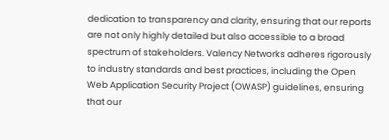dedication to transparency and clarity, ensuring that our reports are not only highly detailed but also accessible to a broad spectrum of stakeholders. Valency Networks adheres rigorously to industry standards and best practices, including the Open Web Application Security Project (OWASP) guidelines, ensuring that our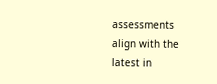assessments align with the latest in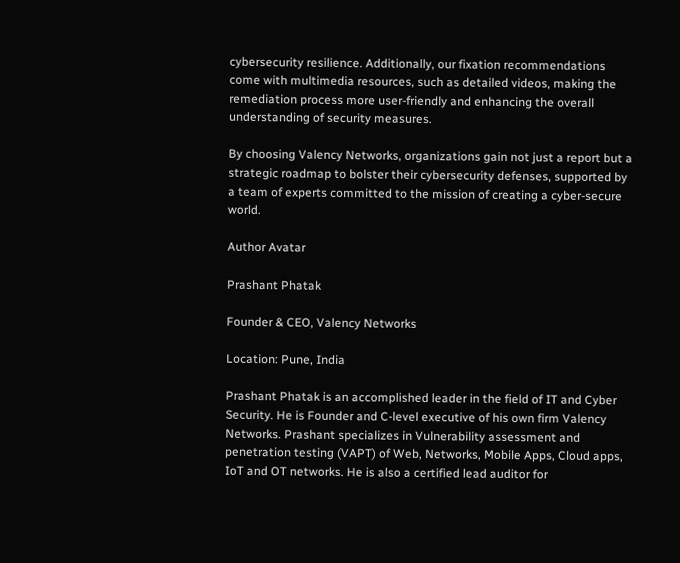cybersecurity resilience. Additionally, our fixation recommendations come with multimedia resources, such as detailed videos, making the remediation process more user-friendly and enhancing the overall understanding of security measures.

By choosing Valency Networks, organizations gain not just a report but a strategic roadmap to bolster their cybersecurity defenses, supported by a team of experts committed to the mission of creating a cyber-secure world.

Author Avatar

Prashant Phatak

Founder & CEO, Valency Networks

Location: Pune, India

Prashant Phatak is an accomplished leader in the field of IT and Cyber Security. He is Founder and C-level executive of his own firm Valency Networks. Prashant specializes in Vulnerability assessment and penetration testing (VAPT) of Web, Networks, Mobile Apps, Cloud apps, IoT and OT networks. He is also a certified lead auditor for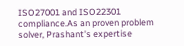ISO27001 and ISO22301 compliance.As an proven problem solver, Prashant's expertise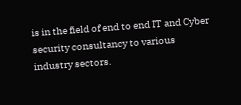is in the field of end to end IT and Cyber security consultancy to various industry sectors.